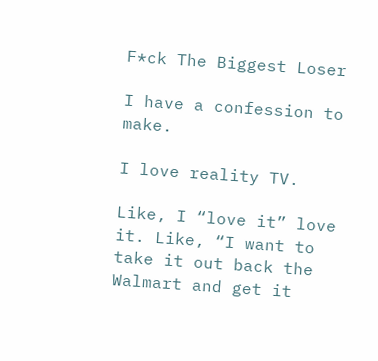F*ck The Biggest Loser

I have a confession to make.

I love reality TV.

Like, I “love it” love it. Like, “I want to take it out back the Walmart and get it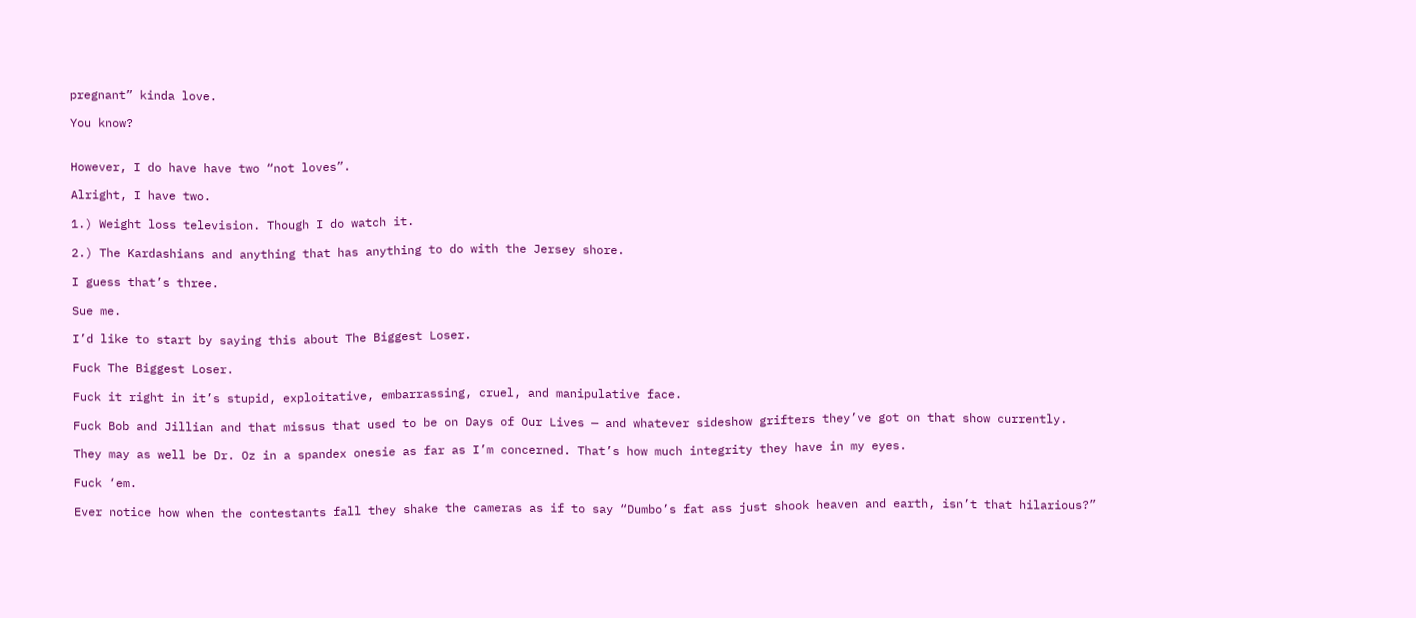pregnant” kinda love.

You know?


However, I do have have two “not loves”.

Alright, I have two.

1.) Weight loss television. Though I do watch it.

2.) The Kardashians and anything that has anything to do with the Jersey shore.

I guess that’s three.

Sue me.

I’d like to start by saying this about The Biggest Loser.

Fuck The Biggest Loser.

Fuck it right in it’s stupid, exploitative, embarrassing, cruel, and manipulative face.

Fuck Bob and Jillian and that missus that used to be on Days of Our Lives — and whatever sideshow grifters they’ve got on that show currently.

They may as well be Dr. Oz in a spandex onesie as far as I’m concerned. That’s how much integrity they have in my eyes.

Fuck ‘em.

Ever notice how when the contestants fall they shake the cameras as if to say “Dumbo’s fat ass just shook heaven and earth, isn’t that hilarious?”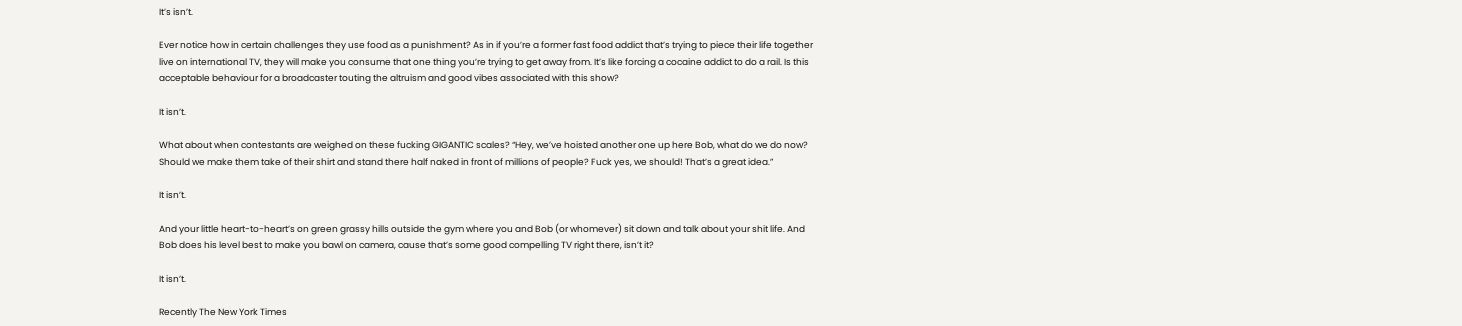It’s isn’t.

Ever notice how in certain challenges they use food as a punishment? As in if you’re a former fast food addict that’s trying to piece their life together live on international TV, they will make you consume that one thing you’re trying to get away from. It’s like forcing a cocaine addict to do a rail. Is this acceptable behaviour for a broadcaster touting the altruism and good vibes associated with this show?

It isn’t.

What about when contestants are weighed on these fucking GIGANTIC scales? “Hey, we’ve hoisted another one up here Bob, what do we do now? Should we make them take of their shirt and stand there half naked in front of millions of people? Fuck yes, we should! That’s a great idea.”

It isn’t.

And your little heart-to-heart’s on green grassy hills outside the gym where you and Bob (or whomever) sit down and talk about your shit life. And Bob does his level best to make you bawl on camera, cause that’s some good compelling TV right there, isn’t it?

It isn’t.

Recently The New York Times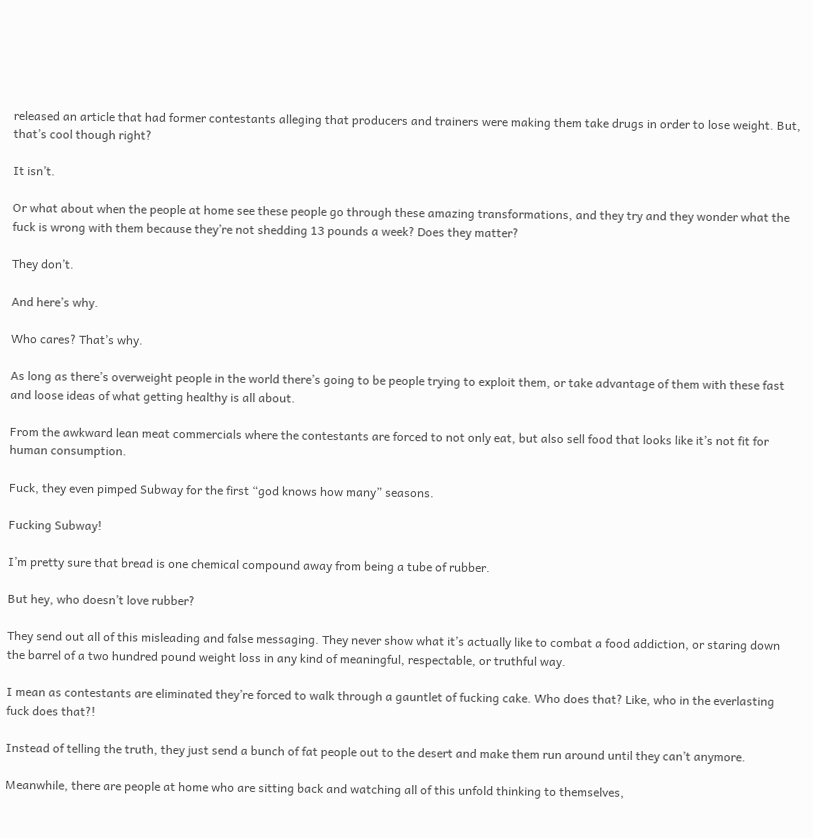released an article that had former contestants alleging that producers and trainers were making them take drugs in order to lose weight. But, that’s cool though right?

It isn’t.

Or what about when the people at home see these people go through these amazing transformations, and they try and they wonder what the fuck is wrong with them because they’re not shedding 13 pounds a week? Does they matter?

They don’t.

And here’s why.

Who cares? That’s why.

As long as there’s overweight people in the world there’s going to be people trying to exploit them, or take advantage of them with these fast and loose ideas of what getting healthy is all about.

From the awkward lean meat commercials where the contestants are forced to not only eat, but also sell food that looks like it’s not fit for human consumption.

Fuck, they even pimped Subway for the first “god knows how many” seasons.

Fucking Subway!

I’m pretty sure that bread is one chemical compound away from being a tube of rubber.

But hey, who doesn’t love rubber?

They send out all of this misleading and false messaging. They never show what it’s actually like to combat a food addiction, or staring down the barrel of a two hundred pound weight loss in any kind of meaningful, respectable, or truthful way.

I mean as contestants are eliminated they’re forced to walk through a gauntlet of fucking cake. Who does that? Like, who in the everlasting fuck does that?!

Instead of telling the truth, they just send a bunch of fat people out to the desert and make them run around until they can’t anymore.

Meanwhile, there are people at home who are sitting back and watching all of this unfold thinking to themselves,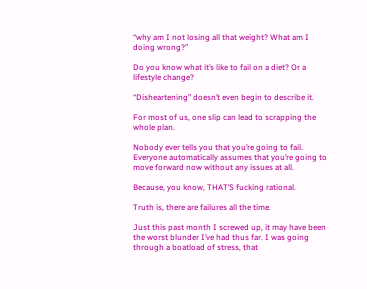“why am I not losing all that weight? What am I doing wrong?”

Do you know what it’s like to fail on a diet? Or a lifestyle change?

“Disheartening” doesn’t even begin to describe it.

For most of us, one slip can lead to scrapping the whole plan.

Nobody ever tells you that you’re going to fail. Everyone automatically assumes that you’re going to move forward now without any issues at all.

Because, you know, THAT’S fucking rational.

Truth is, there are failures all the time.

Just this past month I screwed up, it may have been the worst blunder I’ve had thus far. I was going through a boatload of stress, that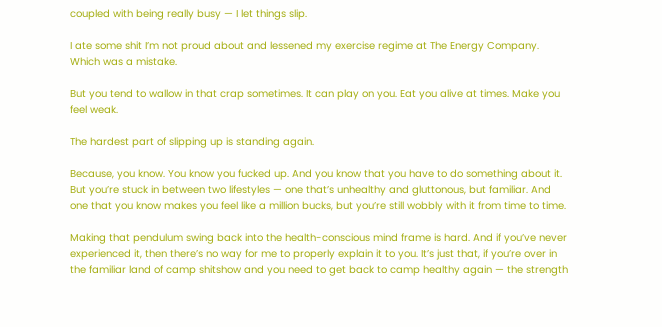coupled with being really busy — I let things slip.

I ate some shit I’m not proud about and lessened my exercise regime at The Energy Company. Which was a mistake.

But you tend to wallow in that crap sometimes. It can play on you. Eat you alive at times. Make you feel weak.

The hardest part of slipping up is standing again.

Because, you know. You know you fucked up. And you know that you have to do something about it. But you’re stuck in between two lifestyles — one that’s unhealthy and gluttonous, but familiar. And one that you know makes you feel like a million bucks, but you’re still wobbly with it from time to time.

Making that pendulum swing back into the health-conscious mind frame is hard. And if you’ve never experienced it, then there’s no way for me to properly explain it to you. It’s just that, if you’re over in the familiar land of camp shitshow and you need to get back to camp healthy again — the strength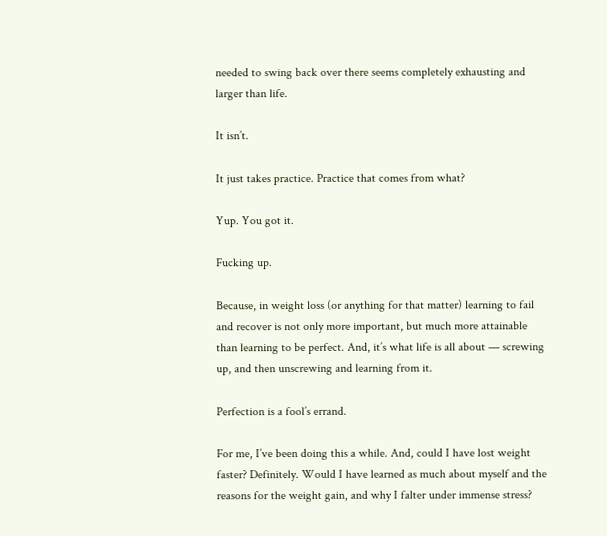needed to swing back over there seems completely exhausting and larger than life.

It isn’t.

It just takes practice. Practice that comes from what?

Yup. You got it.

Fucking up.

Because, in weight loss (or anything for that matter) learning to fail and recover is not only more important, but much more attainable than learning to be perfect. And, it’s what life is all about — screwing up, and then unscrewing and learning from it.

Perfection is a fool’s errand.

For me, I’ve been doing this a while. And, could I have lost weight faster? Definitely. Would I have learned as much about myself and the reasons for the weight gain, and why I falter under immense stress?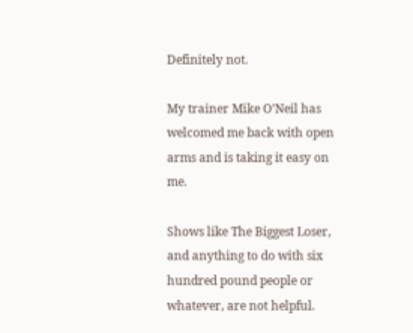Definitely not.

My trainer Mike O’Neil has welcomed me back with open arms and is taking it easy on me.

Shows like The Biggest Loser, and anything to do with six hundred pound people or whatever, are not helpful.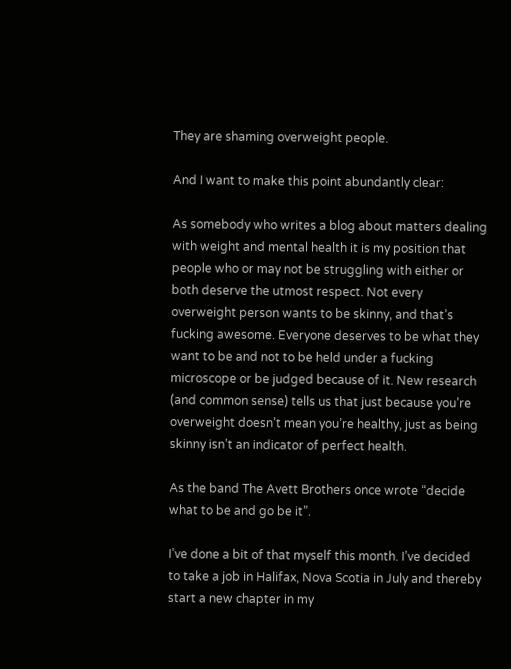They are shaming overweight people.

And I want to make this point abundantly clear:

As somebody who writes a blog about matters dealing with weight and mental health it is my position that people who or may not be struggling with either or both deserve the utmost respect. Not every overweight person wants to be skinny, and that’s fucking awesome. Everyone deserves to be what they want to be and not to be held under a fucking microscope or be judged because of it. New research (and common sense) tells us that just because you’re overweight doesn’t mean you’re healthy, just as being skinny isn’t an indicator of perfect health.

As the band The Avett Brothers once wrote “decide what to be and go be it”.

I’ve done a bit of that myself this month. I’ve decided to take a job in Halifax, Nova Scotia in July and thereby start a new chapter in my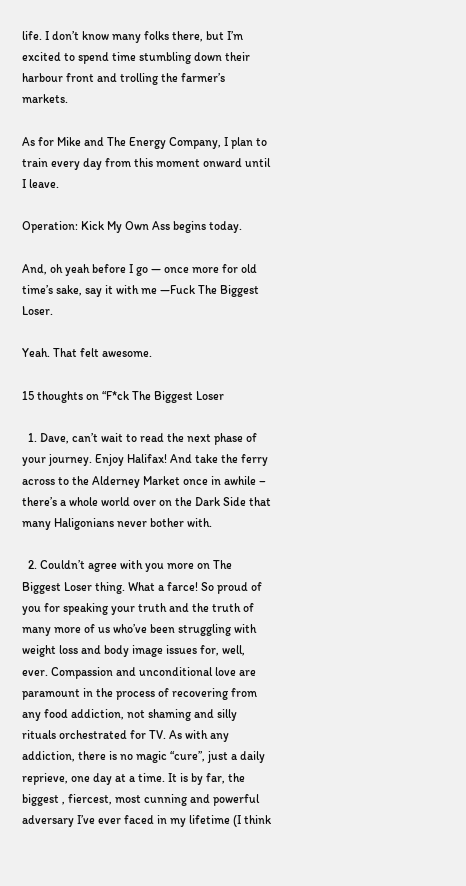life. I don’t know many folks there, but I’m excited to spend time stumbling down their harbour front and trolling the farmer’s markets.

As for Mike and The Energy Company, I plan to train every day from this moment onward until I leave.

Operation: Kick My Own Ass begins today.

And, oh yeah before I go — once more for old time’s sake, say it with me —Fuck The Biggest Loser.

Yeah. That felt awesome.

15 thoughts on “F*ck The Biggest Loser

  1. Dave, can’t wait to read the next phase of your journey. Enjoy Halifax! And take the ferry across to the Alderney Market once in awhile – there’s a whole world over on the Dark Side that many Haligonians never bother with.

  2. Couldn’t agree with you more on The Biggest Loser thing. What a farce! So proud of you for speaking your truth and the truth of many more of us who’ve been struggling with weight loss and body image issues for, well, ever. Compassion and unconditional love are paramount in the process of recovering from any food addiction, not shaming and silly rituals orchestrated for TV. As with any addiction, there is no magic “cure”, just a daily reprieve, one day at a time. It is by far, the biggest , fiercest, most cunning and powerful adversary I’ve ever faced in my lifetime (I think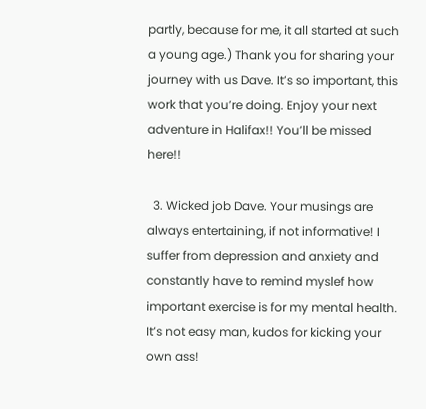partly, because for me, it all started at such a young age.) Thank you for sharing your journey with us Dave. It’s so important, this work that you’re doing. Enjoy your next adventure in Halifax!! You’ll be missed here!!

  3. Wicked job Dave. Your musings are always entertaining, if not informative! I suffer from depression and anxiety and constantly have to remind myslef how important exercise is for my mental health. It’s not easy man, kudos for kicking your own ass!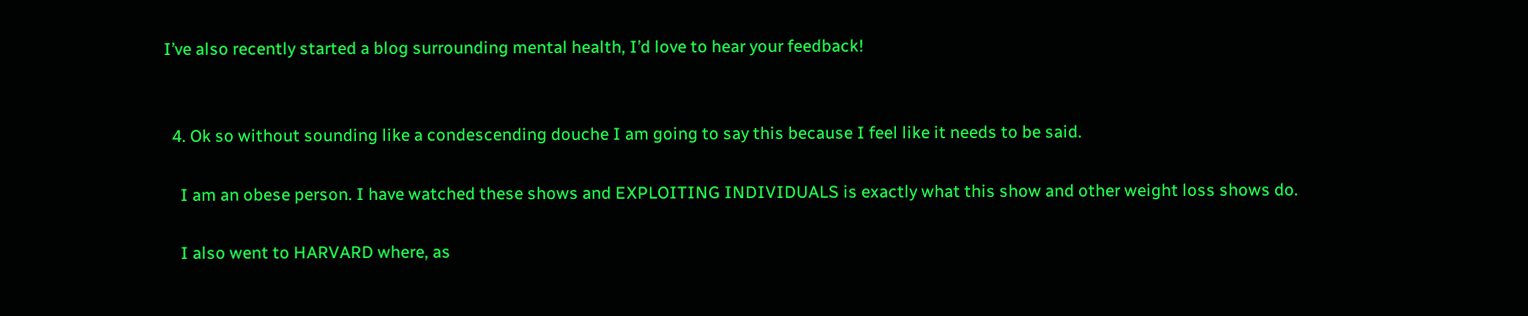I’ve also recently started a blog surrounding mental health, I’d love to hear your feedback!


  4. Ok so without sounding like a condescending douche I am going to say this because I feel like it needs to be said.

    I am an obese person. I have watched these shows and EXPLOITING INDIVIDUALS is exactly what this show and other weight loss shows do.

    I also went to HARVARD where, as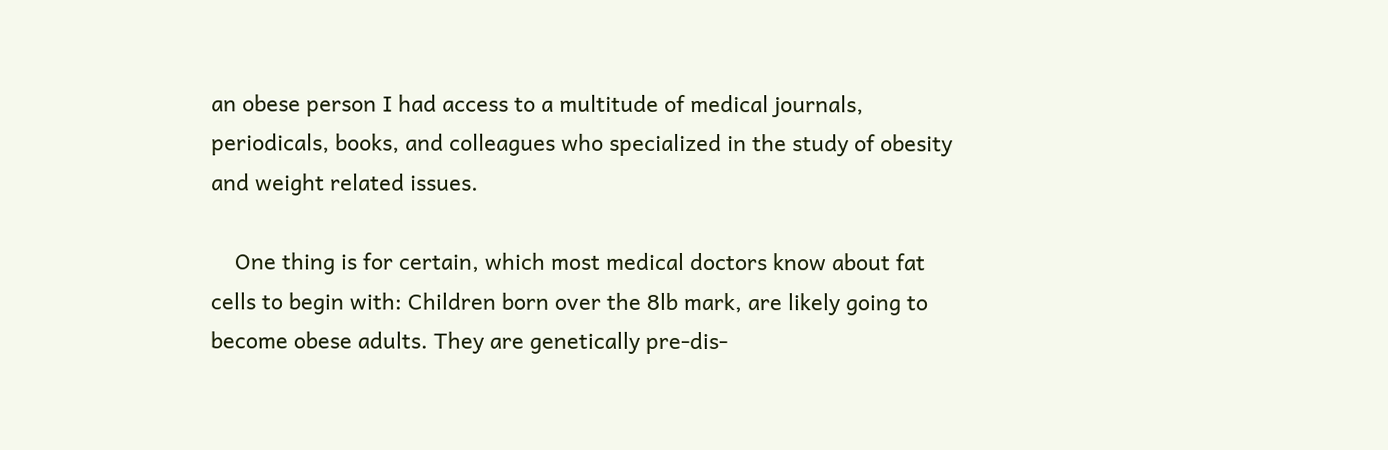an obese person I had access to a multitude of medical journals, periodicals, books, and colleagues who specialized in the study of obesity and weight related issues.

    One thing is for certain, which most medical doctors know about fat cells to begin with: Children born over the 8lb mark, are likely going to become obese adults. They are genetically pre-dis-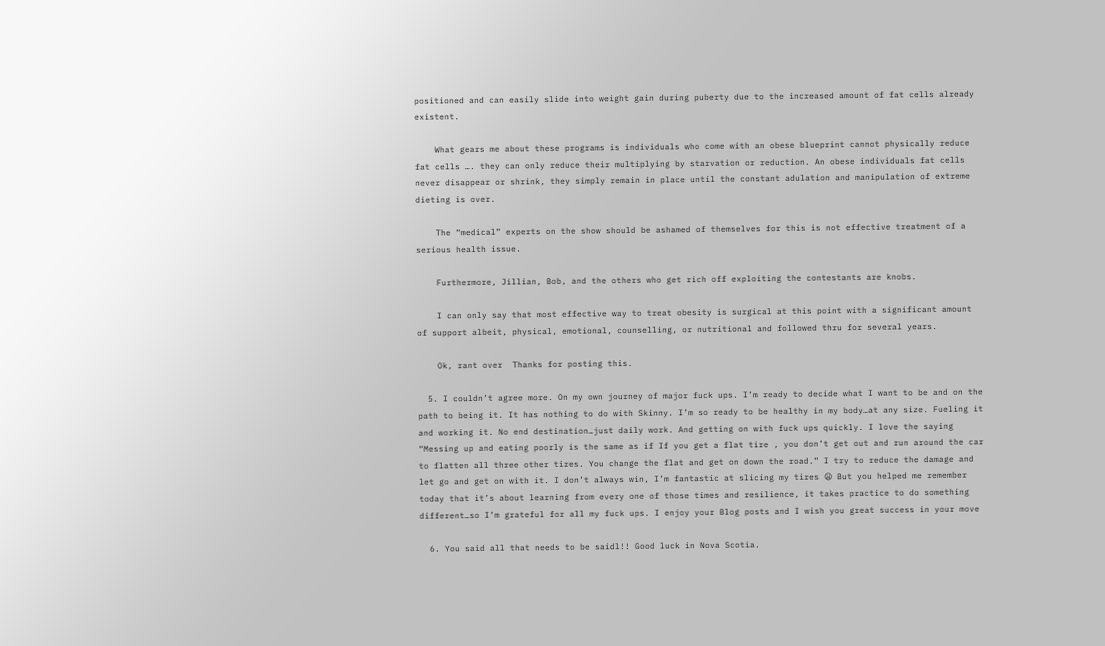positioned and can easily slide into weight gain during puberty due to the increased amount of fat cells already existent.

    What gears me about these programs is individuals who come with an obese blueprint cannot physically reduce fat cells …. they can only reduce their multiplying by starvation or reduction. An obese individuals fat cells never disappear or shrink, they simply remain in place until the constant adulation and manipulation of extreme dieting is over.

    The “medical” experts on the show should be ashamed of themselves for this is not effective treatment of a serious health issue.

    Furthermore, Jillian, Bob, and the others who get rich off exploiting the contestants are knobs.

    I can only say that most effective way to treat obesity is surgical at this point with a significant amount of support albeit, physical, emotional, counselling, or nutritional and followed thru for several years.

    Ok, rant over  Thanks for posting this.

  5. I couldn’t agree more. On my own journey of major fuck ups. I’m ready to decide what I want to be and on the path to being it. It has nothing to do with Skinny. I’m so ready to be healthy in my body…at any size. Fueling it and working it. No end destination…just daily work. And getting on with fuck ups quickly. I love the saying “Messing up and eating poorly is the same as if If you get a flat tire , you don’t get out and run around the car to flatten all three other tires. You change the flat and get on down the road.” I try to reduce the damage and let go and get on with it. I don’t always win, I’m fantastic at slicing my tires 😦 But you helped me remember today that it’s about learning from every one of those times and resilience, it takes practice to do something different…so I’m grateful for all my fuck ups. I enjoy your Blog posts and I wish you great success in your move

  6. You said all that needs to be saidl!! Good luck in Nova Scotia.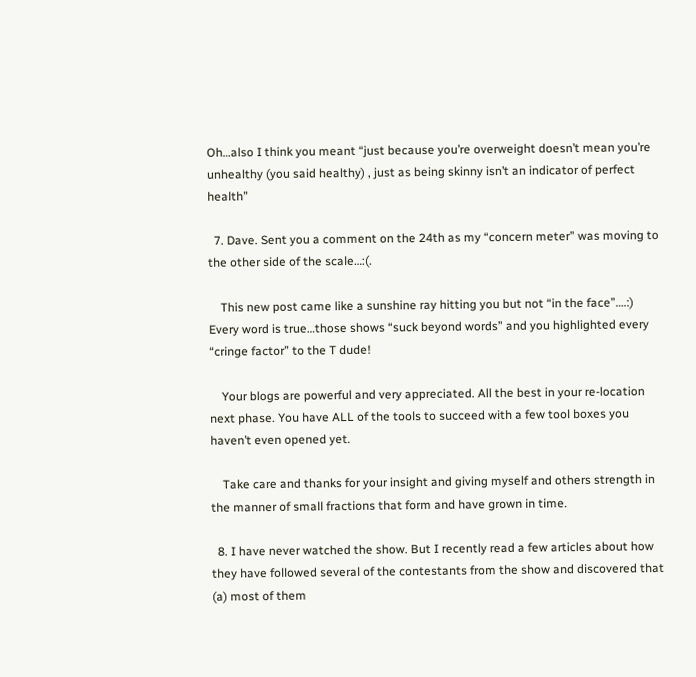Oh…also I think you meant “just because you’re overweight doesn’t mean you’re unhealthy (you said healthy) , just as being skinny isn’t an indicator of perfect health”

  7. Dave. Sent you a comment on the 24th as my “concern meter” was moving to the other side of the scale…:(.

    This new post came like a sunshine ray hitting you but not “in the face”….:) Every word is true…those shows “suck beyond words” and you highlighted every “cringe factor” to the T dude!

    Your blogs are powerful and very appreciated. All the best in your re-location next phase. You have ALL of the tools to succeed with a few tool boxes you haven’t even opened yet.

    Take care and thanks for your insight and giving myself and others strength in the manner of small fractions that form and have grown in time.

  8. I have never watched the show. But I recently read a few articles about how they have followed several of the contestants from the show and discovered that (a) most of them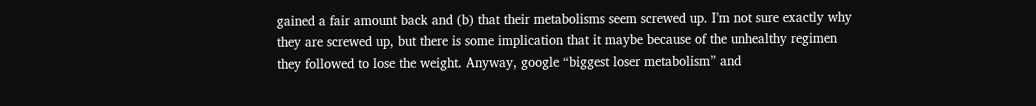gained a fair amount back and (b) that their metabolisms seem screwed up. I’m not sure exactly why they are screwed up, but there is some implication that it maybe because of the unhealthy regimen they followed to lose the weight. Anyway, google “biggest loser metabolism” and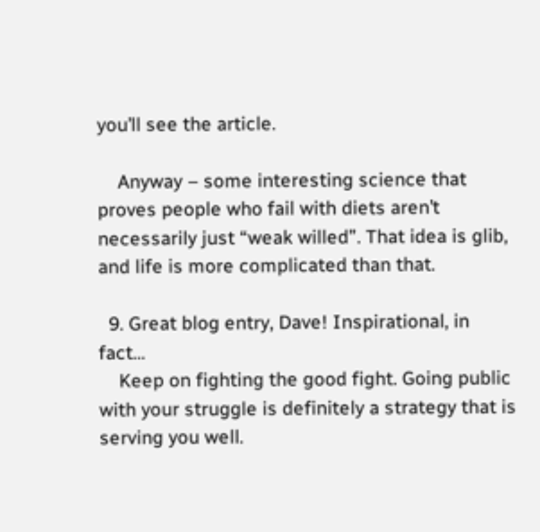you’ll see the article.

    Anyway – some interesting science that proves people who fail with diets aren’t necessarily just “weak willed”. That idea is glib, and life is more complicated than that.

  9. Great blog entry, Dave! Inspirational, in fact…
    Keep on fighting the good fight. Going public with your struggle is definitely a strategy that is serving you well.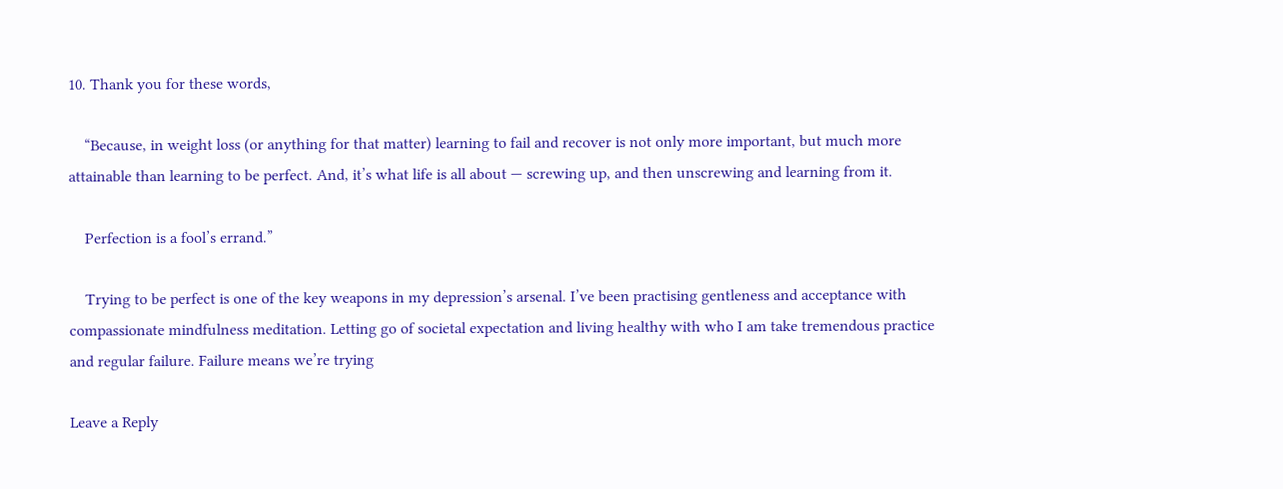10. Thank you for these words,

    “Because, in weight loss (or anything for that matter) learning to fail and recover is not only more important, but much more attainable than learning to be perfect. And, it’s what life is all about — screwing up, and then unscrewing and learning from it.

    Perfection is a fool’s errand.”

    Trying to be perfect is one of the key weapons in my depression’s arsenal. I’ve been practising gentleness and acceptance with compassionate mindfulness meditation. Letting go of societal expectation and living healthy with who I am take tremendous practice and regular failure. Failure means we’re trying

Leave a Reply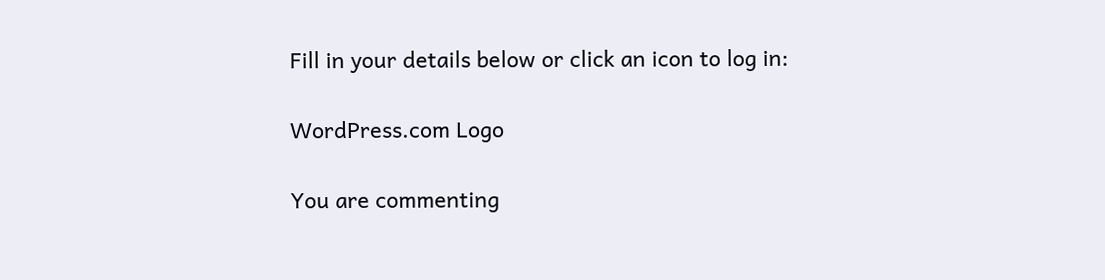Fill in your details below or click an icon to log in:

WordPress.com Logo

You are commenting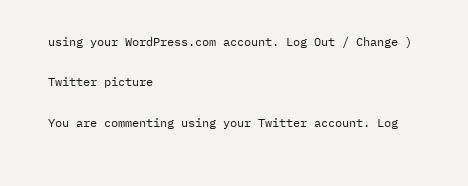using your WordPress.com account. Log Out / Change )

Twitter picture

You are commenting using your Twitter account. Log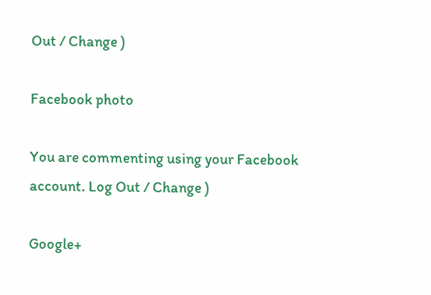Out / Change )

Facebook photo

You are commenting using your Facebook account. Log Out / Change )

Google+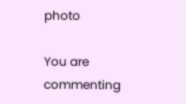photo

You are commenting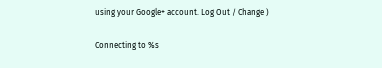using your Google+ account. Log Out / Change )

Connecting to %s